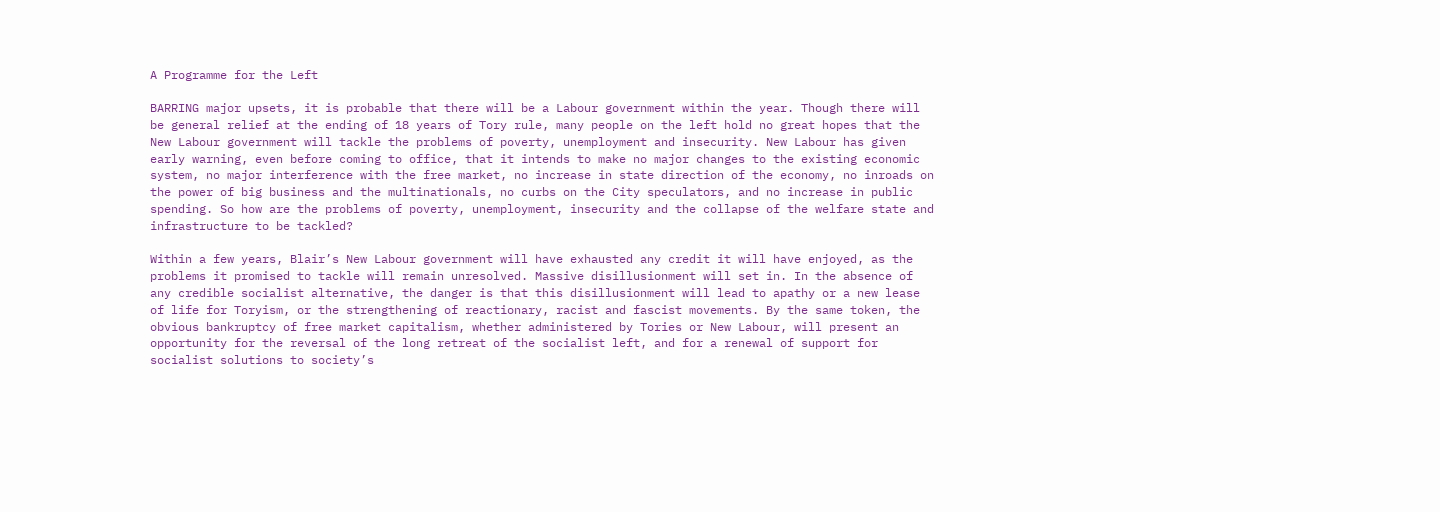A Programme for the Left

BARRING major upsets, it is probable that there will be a Labour government within the year. Though there will be general relief at the ending of 18 years of Tory rule, many people on the left hold no great hopes that the New Labour government will tackle the problems of poverty, unemployment and insecurity. New Labour has given early warning, even before coming to office, that it intends to make no major changes to the existing economic system, no major interference with the free market, no increase in state direction of the economy, no inroads on the power of big business and the multinationals, no curbs on the City speculators, and no increase in public spending. So how are the problems of poverty, unemployment, insecurity and the collapse of the welfare state and infrastructure to be tackled?

Within a few years, Blair’s New Labour government will have exhausted any credit it will have enjoyed, as the problems it promised to tackle will remain unresolved. Massive disillusionment will set in. In the absence of any credible socialist alternative, the danger is that this disillusionment will lead to apathy or a new lease of life for Toryism, or the strengthening of reactionary, racist and fascist movements. By the same token, the obvious bankruptcy of free market capitalism, whether administered by Tories or New Labour, will present an opportunity for the reversal of the long retreat of the socialist left, and for a renewal of support for socialist solutions to society’s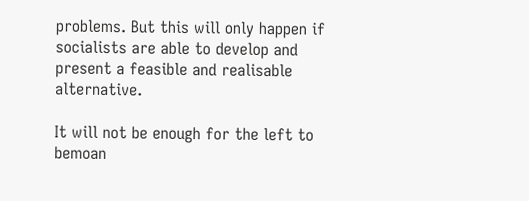problems. But this will only happen if socialists are able to develop and present a feasible and realisable alternative.

It will not be enough for the left to bemoan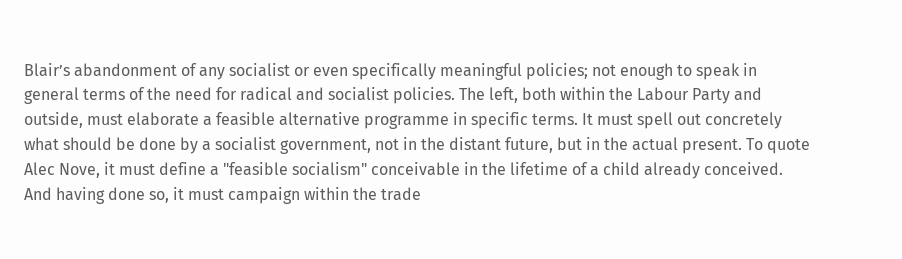Blair’s abandonment of any socialist or even specifically meaningful policies; not enough to speak in general terms of the need for radical and socialist policies. The left, both within the Labour Party and outside, must elaborate a feasible alternative programme in specific terms. It must spell out concretely what should be done by a socialist government, not in the distant future, but in the actual present. To quote Alec Nove, it must define a "feasible socialism" conceivable in the lifetime of a child already conceived. And having done so, it must campaign within the trade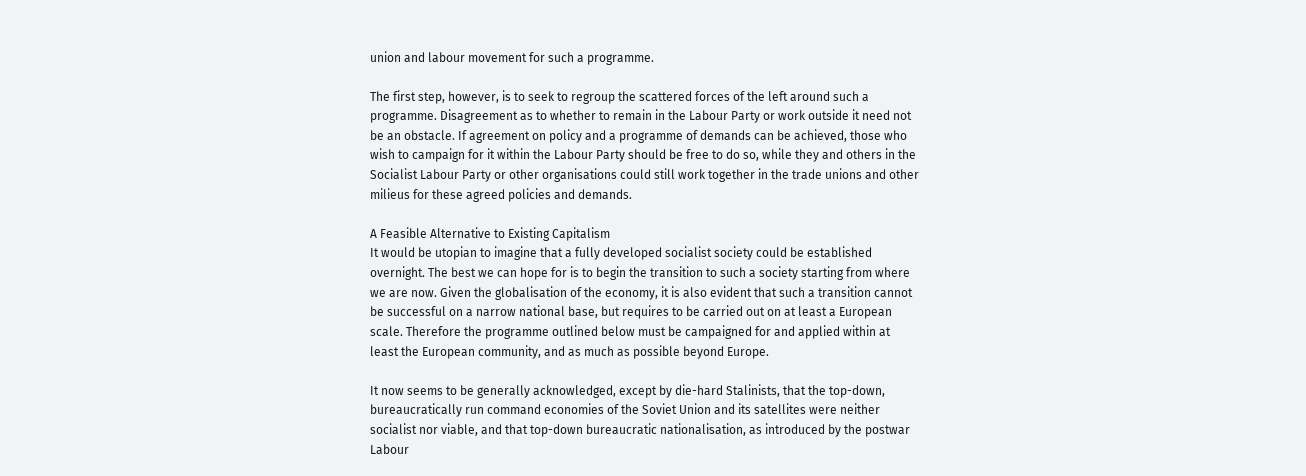union and labour movement for such a programme.

The first step, however, is to seek to regroup the scattered forces of the left around such a programme. Disagreement as to whether to remain in the Labour Party or work outside it need not be an obstacle. If agreement on policy and a programme of demands can be achieved, those who wish to campaign for it within the Labour Party should be free to do so, while they and others in the Socialist Labour Party or other organisations could still work together in the trade unions and other milieus for these agreed policies and demands.

A Feasible Alternative to Existing Capitalism
It would be utopian to imagine that a fully developed socialist society could be established overnight. The best we can hope for is to begin the transition to such a society starting from where we are now. Given the globalisation of the economy, it is also evident that such a transition cannot be successful on a narrow national base, but requires to be carried out on at least a European scale. Therefore the programme outlined below must be campaigned for and applied within at least the European community, and as much as possible beyond Europe.

It now seems to be generally acknowledged, except by die-hard Stalinists, that the top-down, bureaucratically run command economies of the Soviet Union and its satellites were neither socialist nor viable, and that top-down bureaucratic nationalisation, as introduced by the postwar Labour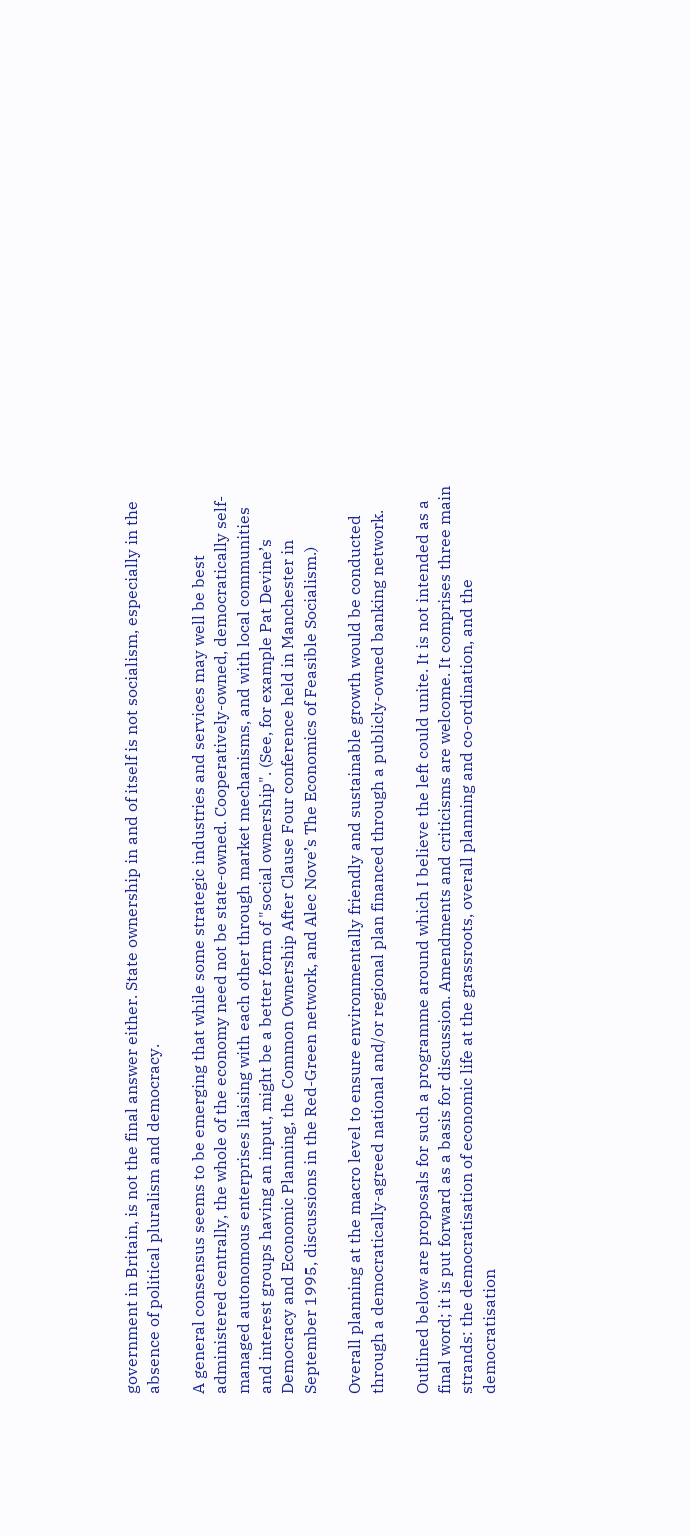government in Britain, is not the final answer either. State ownership in and of itself is not socialism, especially in the absence of political pluralism and democracy.

A general consensus seems to be emerging that while some strategic industries and services may well be best administered centrally, the whole of the economy need not be state-owned. Cooperatively-owned, democratically self-managed autonomous enterprises liaising with each other through market mechanisms, and with local communities and interest groups having an input, might be a better form of "social ownership". (See, for example Pat Devine’s Democracy and Economic Planning, the Common Ownership After Clause Four conference held in Manchester in September 1995, discussions in the Red-Green network, and Alec Nove’s The Economics of Feasible Socialism.)

Overall planning at the macro level to ensure environmentally friendly and sustainable growth would be conducted through a democratically-agreed national and/or regional plan financed through a publicly-owned banking network.

Outlined below are proposals for such a programme around which I believe the left could unite. It is not intended as a final word; it is put forward as a basis for discussion. Amendments and criticisms are welcome. It comprises three main strands: the democratisation of economic life at the grassroots, overall planning and co-ordination, and the democratisation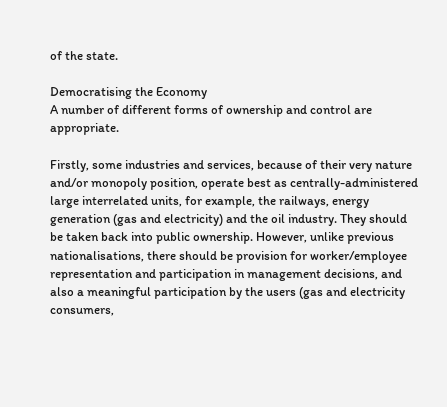of the state.

Democratising the Economy
A number of different forms of ownership and control are appropriate.

Firstly, some industries and services, because of their very nature and/or monopoly position, operate best as centrally-administered large interrelated units, for example, the railways, energy generation (gas and electricity) and the oil industry. They should be taken back into public ownership. However, unlike previous nationalisations, there should be provision for worker/employee representation and participation in management decisions, and also a meaningful participation by the users (gas and electricity consumers,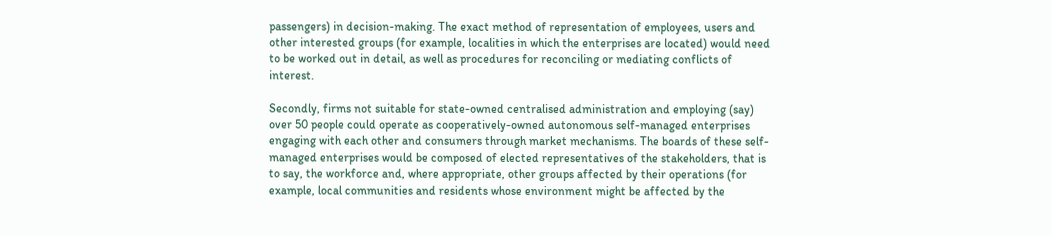passengers) in decision-making. The exact method of representation of employees, users and other interested groups (for example, localities in which the enterprises are located) would need to be worked out in detail, as well as procedures for reconciling or mediating conflicts of interest.

Secondly, firms not suitable for state-owned centralised administration and employing (say) over 50 people could operate as cooperatively-owned autonomous self-managed enterprises engaging with each other and consumers through market mechanisms. The boards of these self-managed enterprises would be composed of elected representatives of the stakeholders, that is to say, the workforce and, where appropriate, other groups affected by their operations (for example, local communities and residents whose environment might be affected by the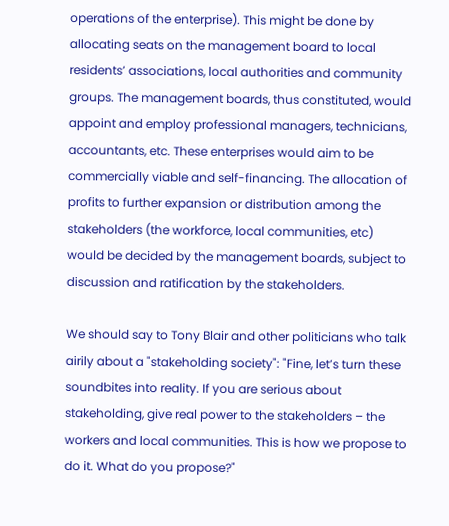operations of the enterprise). This might be done by allocating seats on the management board to local residents’ associations, local authorities and community groups. The management boards, thus constituted, would appoint and employ professional managers, technicians, accountants, etc. These enterprises would aim to be commercially viable and self-financing. The allocation of profits to further expansion or distribution among the stakeholders (the workforce, local communities, etc) would be decided by the management boards, subject to discussion and ratification by the stakeholders.

We should say to Tony Blair and other politicians who talk airily about a "stakeholding society": "Fine, let’s turn these soundbites into reality. If you are serious about stakeholding, give real power to the stakeholders – the workers and local communities. This is how we propose to do it. What do you propose?"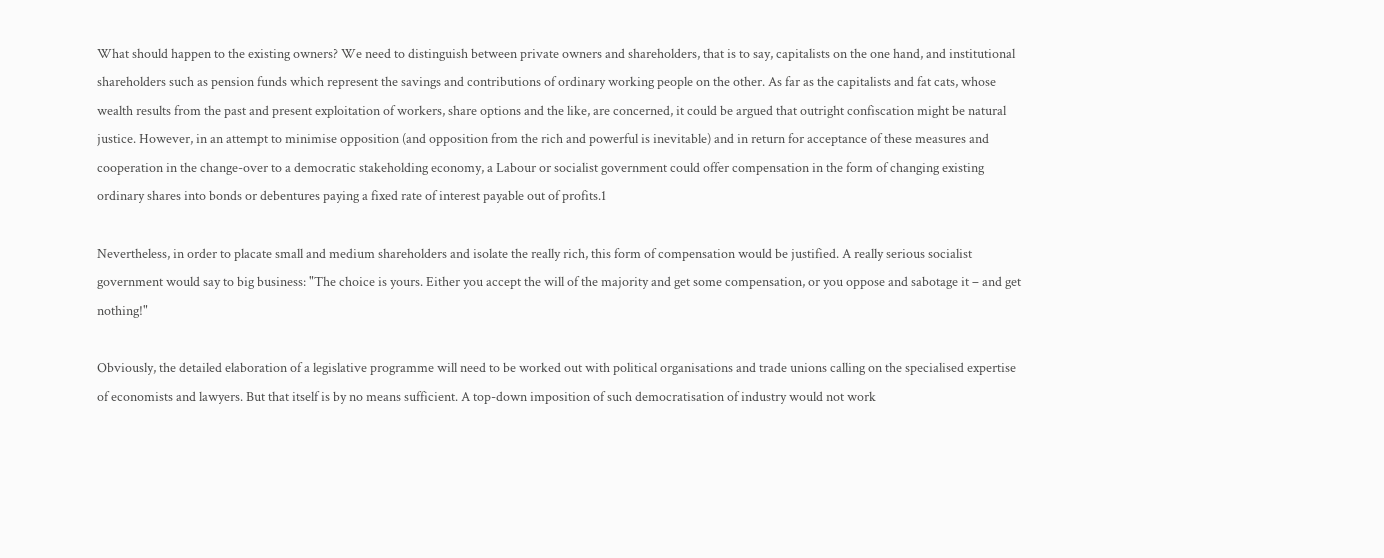What should happen to the existing owners? We need to distinguish between private owners and shareholders, that is to say, capitalists on the one hand, and institutional shareholders such as pension funds which represent the savings and contributions of ordinary working people on the other. As far as the capitalists and fat cats, whose wealth results from the past and present exploitation of workers, share options and the like, are concerned, it could be argued that outright confiscation might be natural justice. However, in an attempt to minimise opposition (and opposition from the rich and powerful is inevitable) and in return for acceptance of these measures and cooperation in the change-over to a democratic stakeholding economy, a Labour or socialist government could offer compensation in the form of changing existing ordinary shares into bonds or debentures paying a fixed rate of interest payable out of profits.1

Nevertheless, in order to placate small and medium shareholders and isolate the really rich, this form of compensation would be justified. A really serious socialist government would say to big business: "The choice is yours. Either you accept the will of the majority and get some compensation, or you oppose and sabotage it – and get nothing!"

Obviously, the detailed elaboration of a legislative programme will need to be worked out with political organisations and trade unions calling on the specialised expertise of economists and lawyers. But that itself is by no means sufficient. A top-down imposition of such democratisation of industry would not work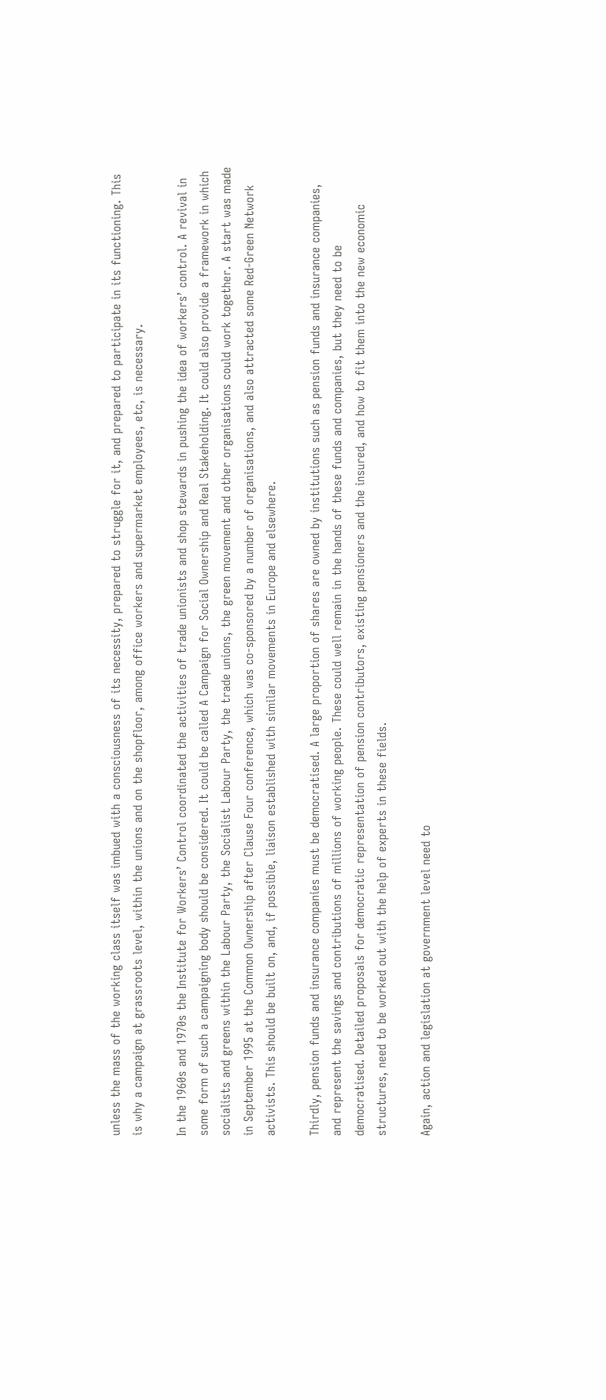unless the mass of the working class itself was imbued with a consciousness of its necessity, prepared to struggle for it, and prepared to participate in its functioning. This is why a campaign at grassroots level, within the unions and on the shopfloor, among office workers and supermarket employees, etc, is necessary.

In the 1960s and 1970s the Institute for Workers’ Control coordinated the activities of trade unionists and shop stewards in pushing the idea of workers’ control. A revival in some form of such a campaigning body should be considered. It could be called A Campaign for Social Ownership and Real Stakeholding. It could also provide a framework in which socialists and greens within the Labour Party, the Socialist Labour Party, the trade unions, the green movement and other organisations could work together. A start was made in September 1995 at the Common Ownership after Clause Four conference, which was co-sponsored by a number of organisations, and also attracted some Red-Green Network activists. This should be built on, and, if possible, liaison established with similar movements in Europe and elsewhere.

Thirdly, pension funds and insurance companies must be democratised. A large proportion of shares are owned by institutions such as pension funds and insurance companies, and represent the savings and contributions of millions of working people. These could well remain in the hands of these funds and companies, but they need to be democratised. Detailed proposals for democratic representation of pension contributors, existing pensioners and the insured, and how to fit them into the new economic structures, need to be worked out with the help of experts in these fields.

Again, action and legislation at government level need to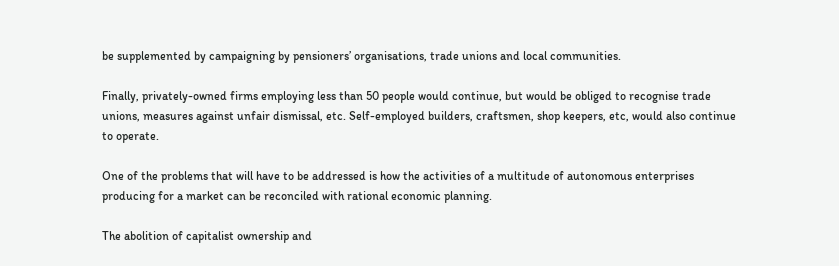be supplemented by campaigning by pensioners’ organisations, trade unions and local communities.

Finally, privately-owned firms employing less than 50 people would continue, but would be obliged to recognise trade unions, measures against unfair dismissal, etc. Self-employed builders, craftsmen, shop keepers, etc, would also continue to operate.

One of the problems that will have to be addressed is how the activities of a multitude of autonomous enterprises producing for a market can be reconciled with rational economic planning.

The abolition of capitalist ownership and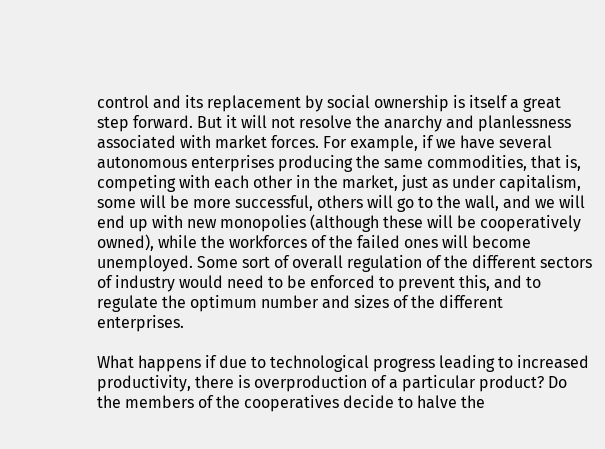control and its replacement by social ownership is itself a great step forward. But it will not resolve the anarchy and planlessness associated with market forces. For example, if we have several autonomous enterprises producing the same commodities, that is, competing with each other in the market, just as under capitalism, some will be more successful, others will go to the wall, and we will end up with new monopolies (although these will be cooperatively owned), while the workforces of the failed ones will become unemployed. Some sort of overall regulation of the different sectors of industry would need to be enforced to prevent this, and to regulate the optimum number and sizes of the different enterprises.

What happens if due to technological progress leading to increased productivity, there is overproduction of a particular product? Do the members of the cooperatives decide to halve the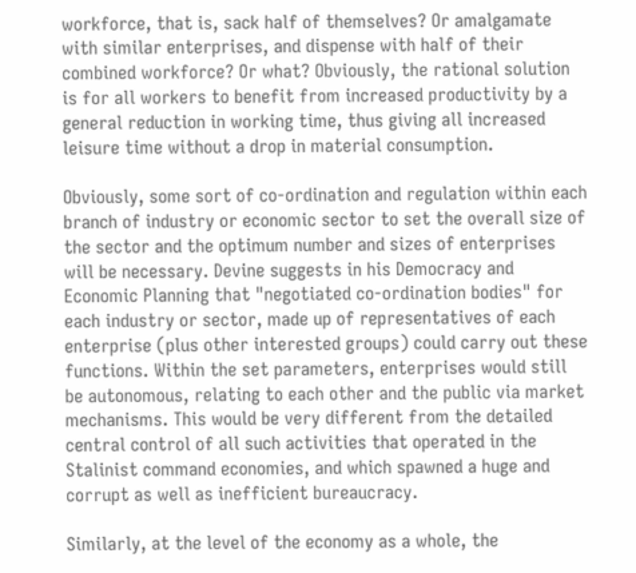workforce, that is, sack half of themselves? Or amalgamate with similar enterprises, and dispense with half of their combined workforce? Or what? Obviously, the rational solution is for all workers to benefit from increased productivity by a general reduction in working time, thus giving all increased leisure time without a drop in material consumption.

Obviously, some sort of co-ordination and regulation within each branch of industry or economic sector to set the overall size of the sector and the optimum number and sizes of enterprises will be necessary. Devine suggests in his Democracy and Economic Planning that "negotiated co-ordination bodies" for each industry or sector, made up of representatives of each enterprise (plus other interested groups) could carry out these functions. Within the set parameters, enterprises would still be autonomous, relating to each other and the public via market mechanisms. This would be very different from the detailed central control of all such activities that operated in the Stalinist command economies, and which spawned a huge and corrupt as well as inefficient bureaucracy.

Similarly, at the level of the economy as a whole, the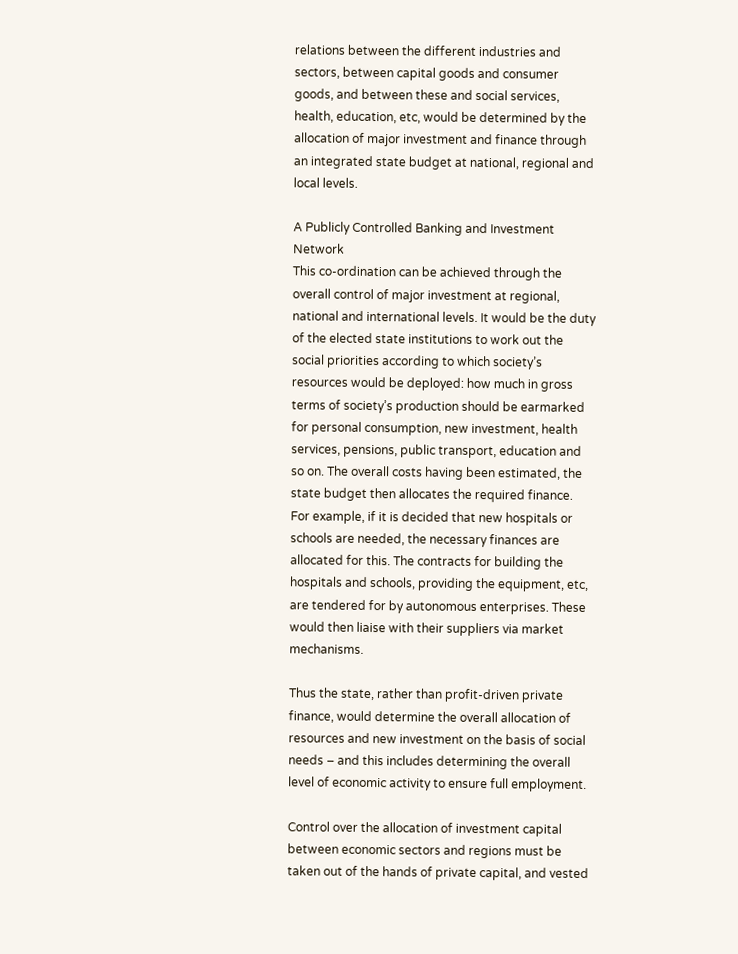relations between the different industries and sectors, between capital goods and consumer goods, and between these and social services, health, education, etc, would be determined by the allocation of major investment and finance through an integrated state budget at national, regional and local levels.

A Publicly Controlled Banking and Investment Network
This co-ordination can be achieved through the overall control of major investment at regional, national and international levels. It would be the duty of the elected state institutions to work out the social priorities according to which society’s resources would be deployed: how much in gross terms of society’s production should be earmarked for personal consumption, new investment, health services, pensions, public transport, education and so on. The overall costs having been estimated, the state budget then allocates the required finance. For example, if it is decided that new hospitals or schools are needed, the necessary finances are allocated for this. The contracts for building the hospitals and schools, providing the equipment, etc, are tendered for by autonomous enterprises. These would then liaise with their suppliers via market mechanisms.

Thus the state, rather than profit-driven private finance, would determine the overall allocation of resources and new investment on the basis of social needs – and this includes determining the overall level of economic activity to ensure full employment.

Control over the allocation of investment capital between economic sectors and regions must be taken out of the hands of private capital, and vested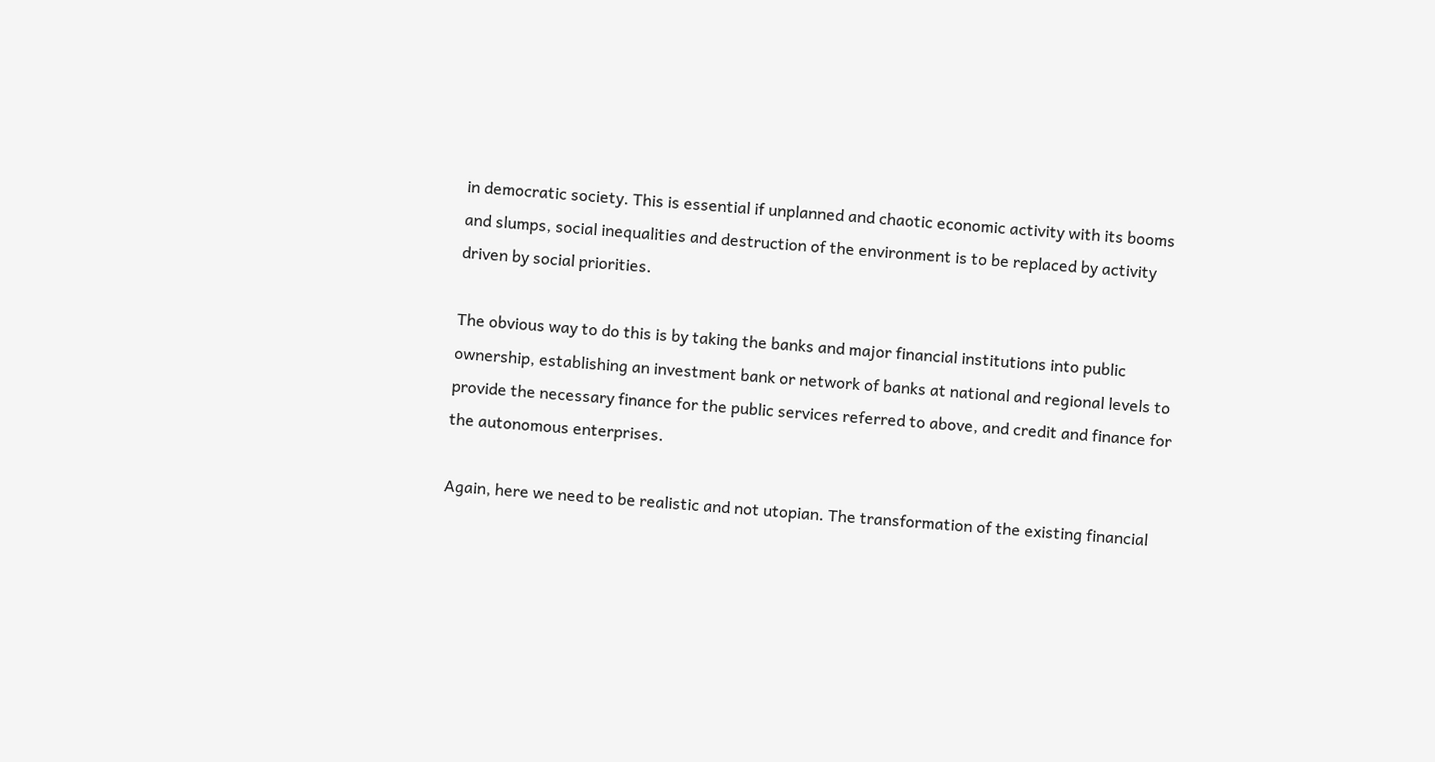in democratic society. This is essential if unplanned and chaotic economic activity with its booms and slumps, social inequalities and destruction of the environment is to be replaced by activity driven by social priorities.

The obvious way to do this is by taking the banks and major financial institutions into public ownership, establishing an investment bank or network of banks at national and regional levels to provide the necessary finance for the public services referred to above, and credit and finance for the autonomous enterprises.

Again, here we need to be realistic and not utopian. The transformation of the existing financial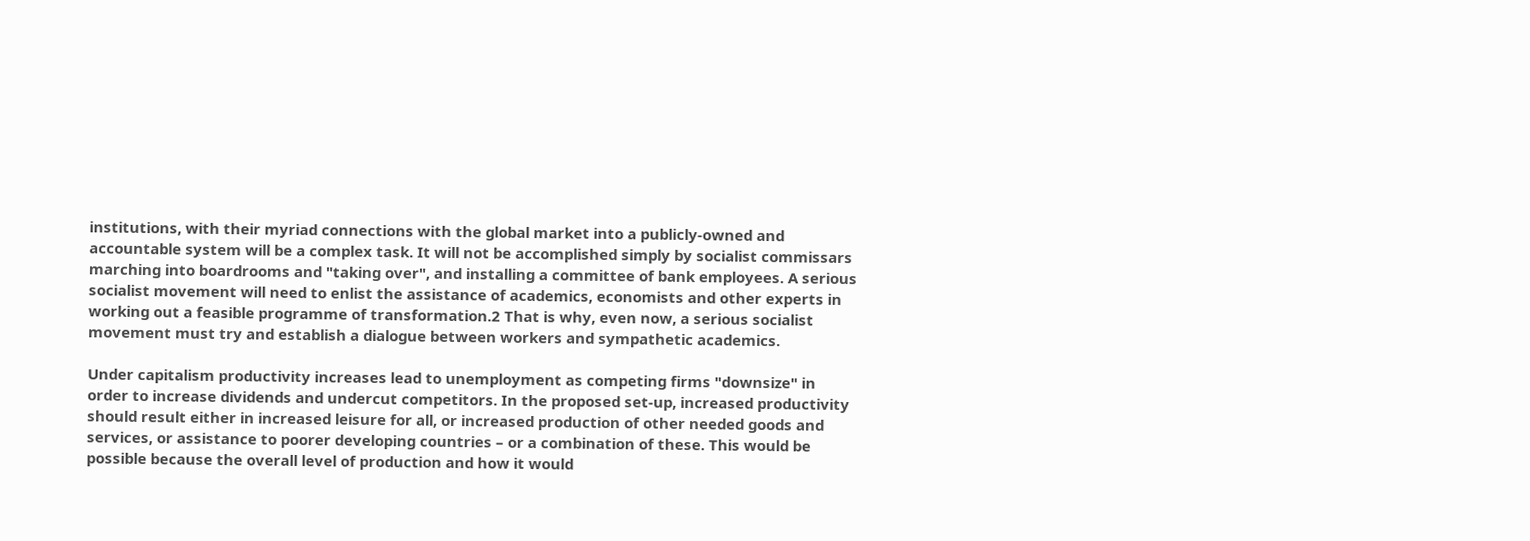institutions, with their myriad connections with the global market into a publicly-owned and accountable system will be a complex task. It will not be accomplished simply by socialist commissars marching into boardrooms and "taking over", and installing a committee of bank employees. A serious socialist movement will need to enlist the assistance of academics, economists and other experts in working out a feasible programme of transformation.2 That is why, even now, a serious socialist movement must try and establish a dialogue between workers and sympathetic academics.

Under capitalism productivity increases lead to unemployment as competing firms "downsize" in order to increase dividends and undercut competitors. In the proposed set-up, increased productivity should result either in increased leisure for all, or increased production of other needed goods and services, or assistance to poorer developing countries – or a combination of these. This would be possible because the overall level of production and how it would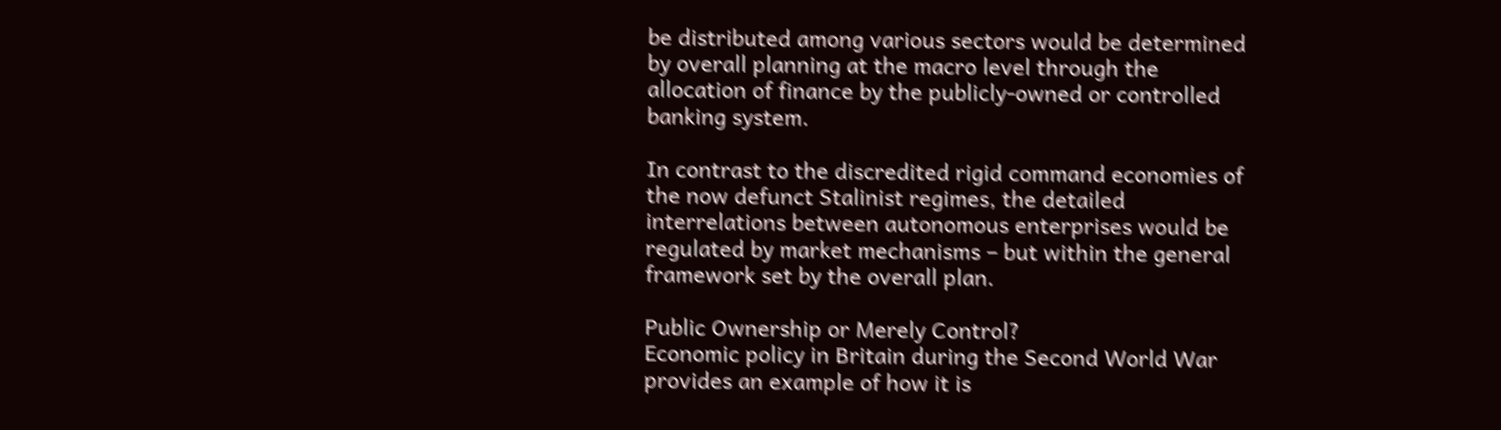be distributed among various sectors would be determined by overall planning at the macro level through the allocation of finance by the publicly-owned or controlled banking system.

In contrast to the discredited rigid command economies of the now defunct Stalinist regimes, the detailed interrelations between autonomous enterprises would be regulated by market mechanisms – but within the general framework set by the overall plan.

Public Ownership or Merely Control?
Economic policy in Britain during the Second World War provides an example of how it is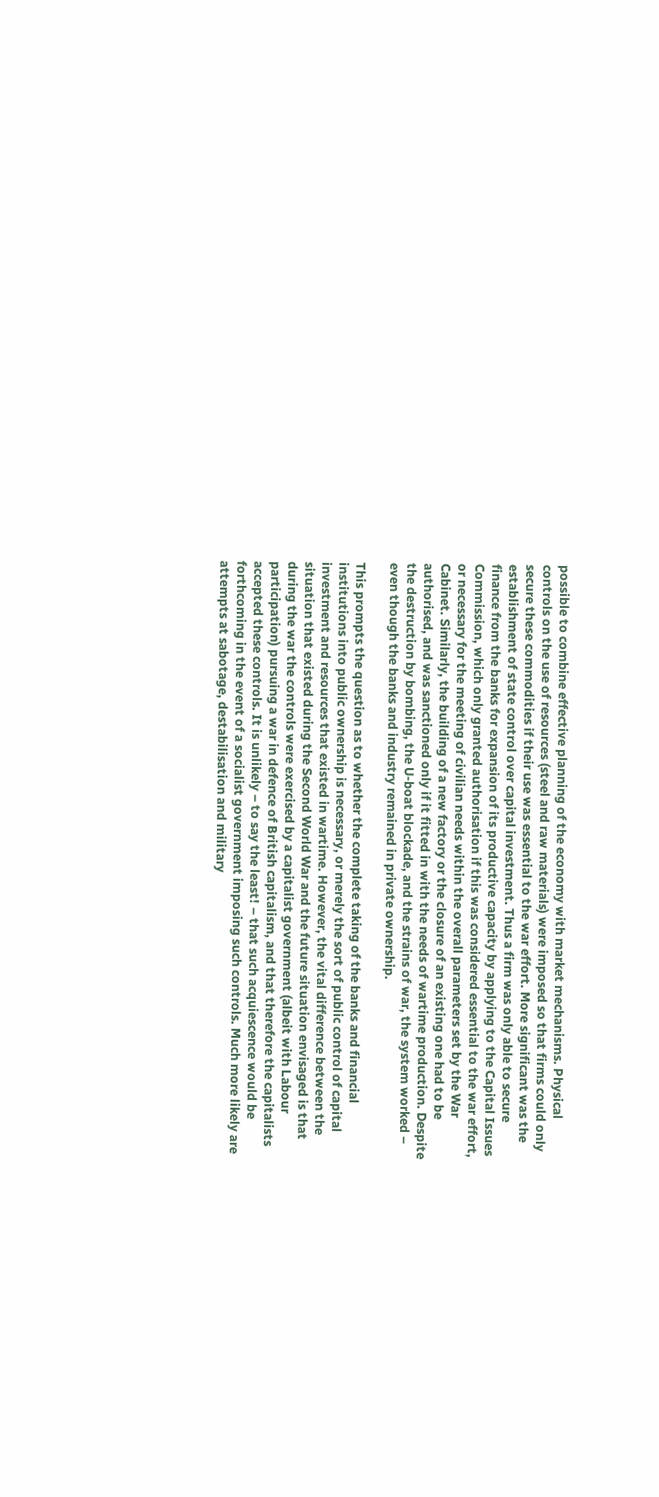possible to combine effective planning of the economy with market mechanisms. Physical controls on the use of resources (steel and raw materials) were imposed so that firms could only secure these commodities if their use was essential to the war effort. More significant was the establishment of state control over capital investment. Thus a firm was only able to secure finance from the banks for expansion of its productive capacity by applying to the Capital Issues Commission, which only granted authorisation if this was considered essential to the war effort, or necessary for the meeting of civilian needs within the overall parameters set by the War Cabinet. Similarly, the building of a new factory or the closure of an existing one had to be authorised, and was sanctioned only if it fitted in with the needs of wartime production. Despite the destruction by bombing, the U-boat blockade, and the strains of war, the system worked – even though the banks and industry remained in private ownership.

This prompts the question as to whether the complete taking of the banks and financial institutions into public ownership is necessary, or merely the sort of public control of capital investment and resources that existed in wartime. However, the vital difference between the situation that existed during the Second World War and the future situation envisaged is that during the war the controls were exercised by a capitalist government (albeit with Labour participation) pursuing a war in defence of British capitalism, and that therefore the capitalists accepted these controls. It is unlikely – to say the least! – that such acquiescence would be forthcoming in the event of a socialist government imposing such controls. Much more likely are attempts at sabotage, destabilisation and military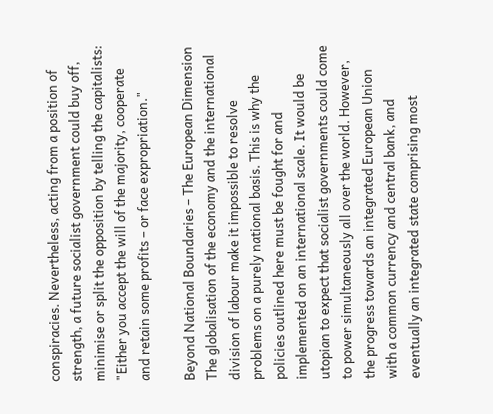conspiracies. Nevertheless, acting from a position of strength, a future socialist government could buy off, minimise or split the opposition by telling the capitalists: "Either you accept the will of the majority, cooperate and retain some profits – or face expropriation."

Beyond National Boundaries – The European Dimension
The globalisation of the economy and the international division of labour make it impossible to resolve problems on a purely national basis. This is why the policies outlined here must be fought for and implemented on an international scale. It would be utopian to expect that socialist governments could come to power simultaneously all over the world. However, the progress towards an integrated European Union with a common currency and central bank, and eventually an integrated state comprising most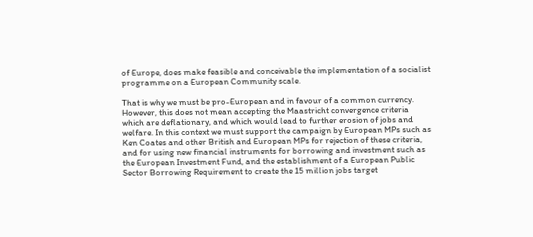of Europe, does make feasible and conceivable the implementation of a socialist programme on a European Community scale.

That is why we must be pro-European and in favour of a common currency. However, this does not mean accepting the Maastricht convergence criteria which are deflationary, and which would lead to further erosion of jobs and welfare. In this context we must support the campaign by European MPs such as Ken Coates and other British and European MPs for rejection of these criteria, and for using new financial instruments for borrowing and investment such as the European Investment Fund, and the establishment of a European Public Sector Borrowing Requirement to create the 15 million jobs target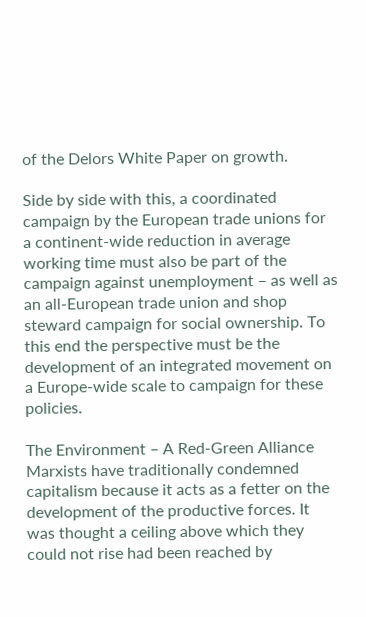of the Delors White Paper on growth.

Side by side with this, a coordinated campaign by the European trade unions for a continent-wide reduction in average working time must also be part of the campaign against unemployment – as well as an all-European trade union and shop steward campaign for social ownership. To this end the perspective must be the development of an integrated movement on a Europe-wide scale to campaign for these policies.

The Environment – A Red-Green Alliance
Marxists have traditionally condemned capitalism because it acts as a fetter on the development of the productive forces. It was thought a ceiling above which they could not rise had been reached by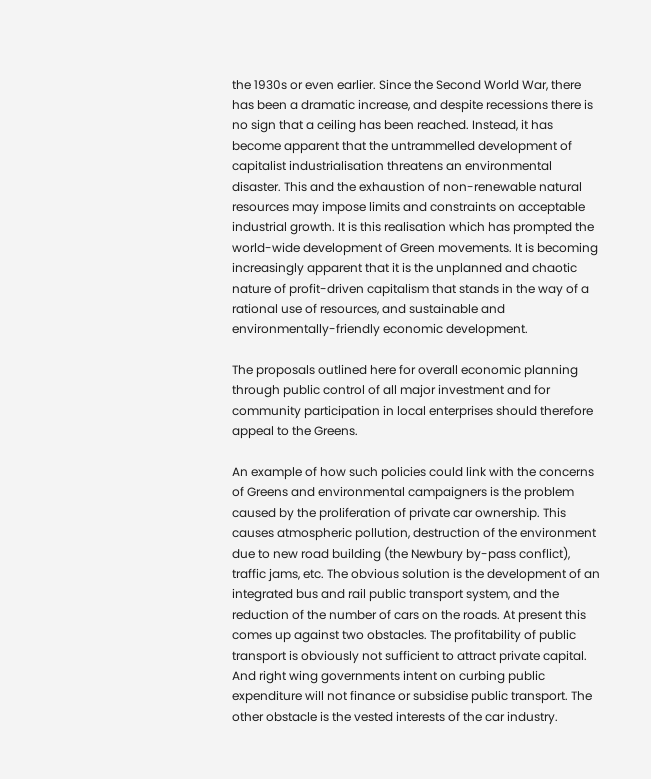the 1930s or even earlier. Since the Second World War, there has been a dramatic increase, and despite recessions there is no sign that a ceiling has been reached. Instead, it has become apparent that the untrammelled development of capitalist industrialisation threatens an environmental disaster. This and the exhaustion of non-renewable natural resources may impose limits and constraints on acceptable industrial growth. It is this realisation which has prompted the world-wide development of Green movements. It is becoming increasingly apparent that it is the unplanned and chaotic nature of profit-driven capitalism that stands in the way of a rational use of resources, and sustainable and environmentally-friendly economic development.

The proposals outlined here for overall economic planning through public control of all major investment and for community participation in local enterprises should therefore appeal to the Greens.

An example of how such policies could link with the concerns of Greens and environmental campaigners is the problem caused by the proliferation of private car ownership. This causes atmospheric pollution, destruction of the environment due to new road building (the Newbury by-pass conflict), traffic jams, etc. The obvious solution is the development of an integrated bus and rail public transport system, and the reduction of the number of cars on the roads. At present this comes up against two obstacles. The profitability of public transport is obviously not sufficient to attract private capital. And right wing governments intent on curbing public expenditure will not finance or subsidise public transport. The other obstacle is the vested interests of the car industry.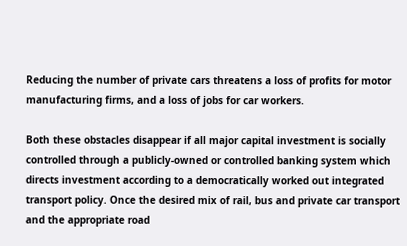Reducing the number of private cars threatens a loss of profits for motor manufacturing firms, and a loss of jobs for car workers.

Both these obstacles disappear if all major capital investment is socially controlled through a publicly-owned or controlled banking system which directs investment according to a democratically worked out integrated transport policy. Once the desired mix of rail, bus and private car transport and the appropriate road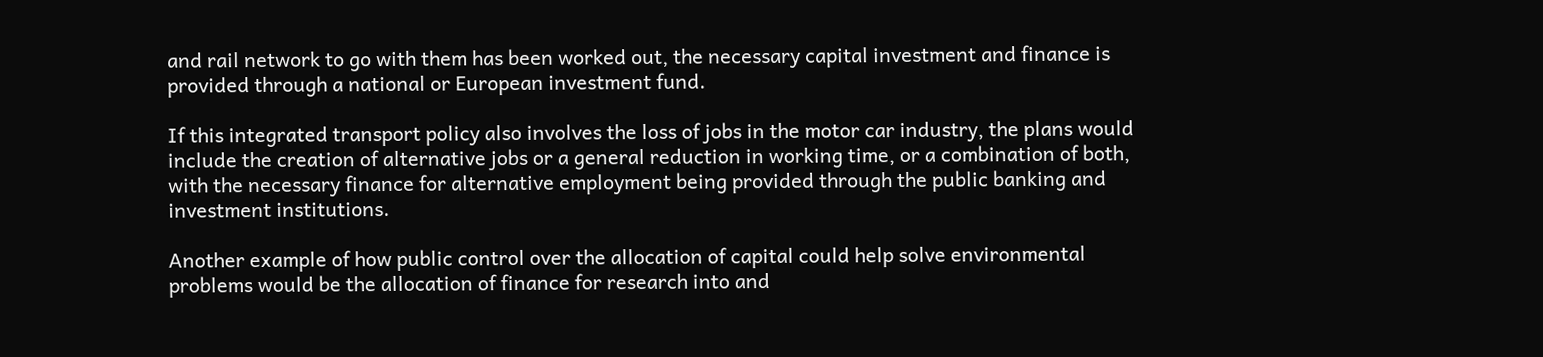and rail network to go with them has been worked out, the necessary capital investment and finance is provided through a national or European investment fund.

If this integrated transport policy also involves the loss of jobs in the motor car industry, the plans would include the creation of alternative jobs or a general reduction in working time, or a combination of both, with the necessary finance for alternative employment being provided through the public banking and investment institutions.

Another example of how public control over the allocation of capital could help solve environmental problems would be the allocation of finance for research into and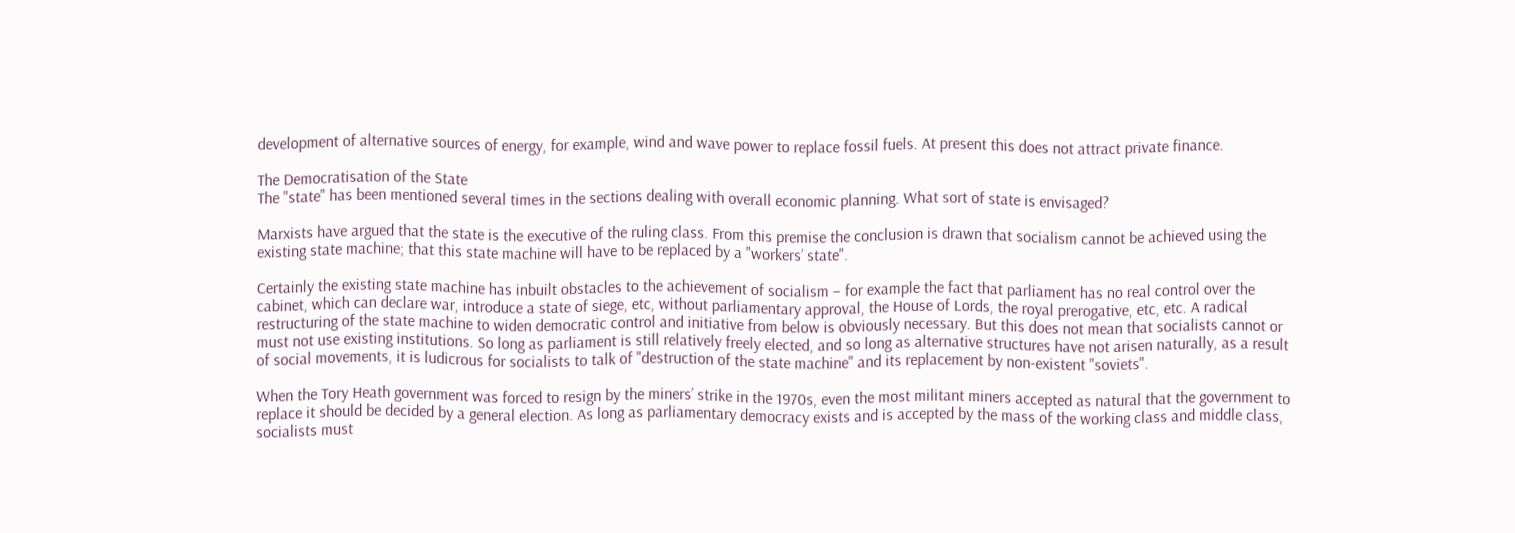development of alternative sources of energy, for example, wind and wave power to replace fossil fuels. At present this does not attract private finance.

The Democratisation of the State
The "state" has been mentioned several times in the sections dealing with overall economic planning. What sort of state is envisaged?

Marxists have argued that the state is the executive of the ruling class. From this premise the conclusion is drawn that socialism cannot be achieved using the existing state machine; that this state machine will have to be replaced by a "workers’ state".

Certainly the existing state machine has inbuilt obstacles to the achievement of socialism – for example the fact that parliament has no real control over the cabinet, which can declare war, introduce a state of siege, etc, without parliamentary approval, the House of Lords, the royal prerogative, etc, etc. A radical restructuring of the state machine to widen democratic control and initiative from below is obviously necessary. But this does not mean that socialists cannot or must not use existing institutions. So long as parliament is still relatively freely elected, and so long as alternative structures have not arisen naturally, as a result of social movements, it is ludicrous for socialists to talk of "destruction of the state machine" and its replacement by non-existent "soviets".

When the Tory Heath government was forced to resign by the miners’ strike in the 1970s, even the most militant miners accepted as natural that the government to replace it should be decided by a general election. As long as parliamentary democracy exists and is accepted by the mass of the working class and middle class, socialists must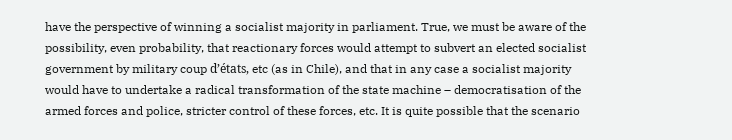have the perspective of winning a socialist majority in parliament. True, we must be aware of the possibility, even probability, that reactionary forces would attempt to subvert an elected socialist government by military coup d’états, etc (as in Chile), and that in any case a socialist majority would have to undertake a radical transformation of the state machine – democratisation of the armed forces and police, stricter control of these forces, etc. It is quite possible that the scenario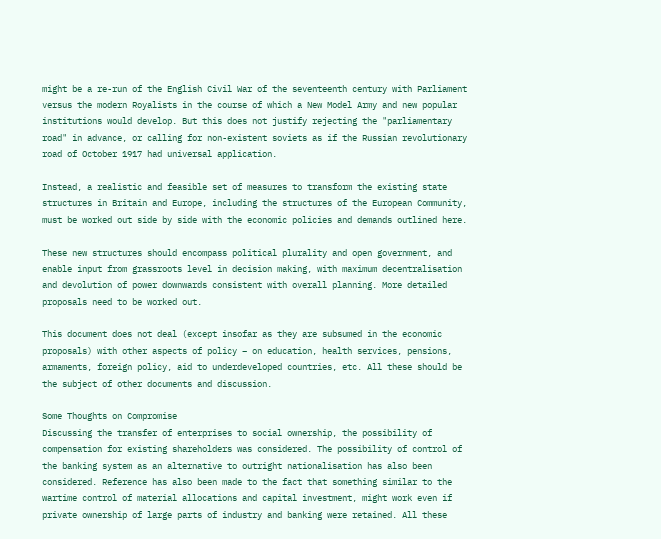might be a re-run of the English Civil War of the seventeenth century with Parliament versus the modern Royalists in the course of which a New Model Army and new popular institutions would develop. But this does not justify rejecting the "parliamentary road" in advance, or calling for non-existent soviets as if the Russian revolutionary road of October 1917 had universal application.

Instead, a realistic and feasible set of measures to transform the existing state structures in Britain and Europe, including the structures of the European Community, must be worked out side by side with the economic policies and demands outlined here.

These new structures should encompass political plurality and open government, and enable input from grassroots level in decision making, with maximum decentralisation and devolution of power downwards consistent with overall planning. More detailed proposals need to be worked out.

This document does not deal (except insofar as they are subsumed in the economic proposals) with other aspects of policy – on education, health services, pensions, armaments, foreign policy, aid to underdeveloped countries, etc. All these should be the subject of other documents and discussion.

Some Thoughts on Compromise
Discussing the transfer of enterprises to social ownership, the possibility of compensation for existing shareholders was considered. The possibility of control of the banking system as an alternative to outright nationalisation has also been considered. Reference has also been made to the fact that something similar to the wartime control of material allocations and capital investment, might work even if private ownership of large parts of industry and banking were retained. All these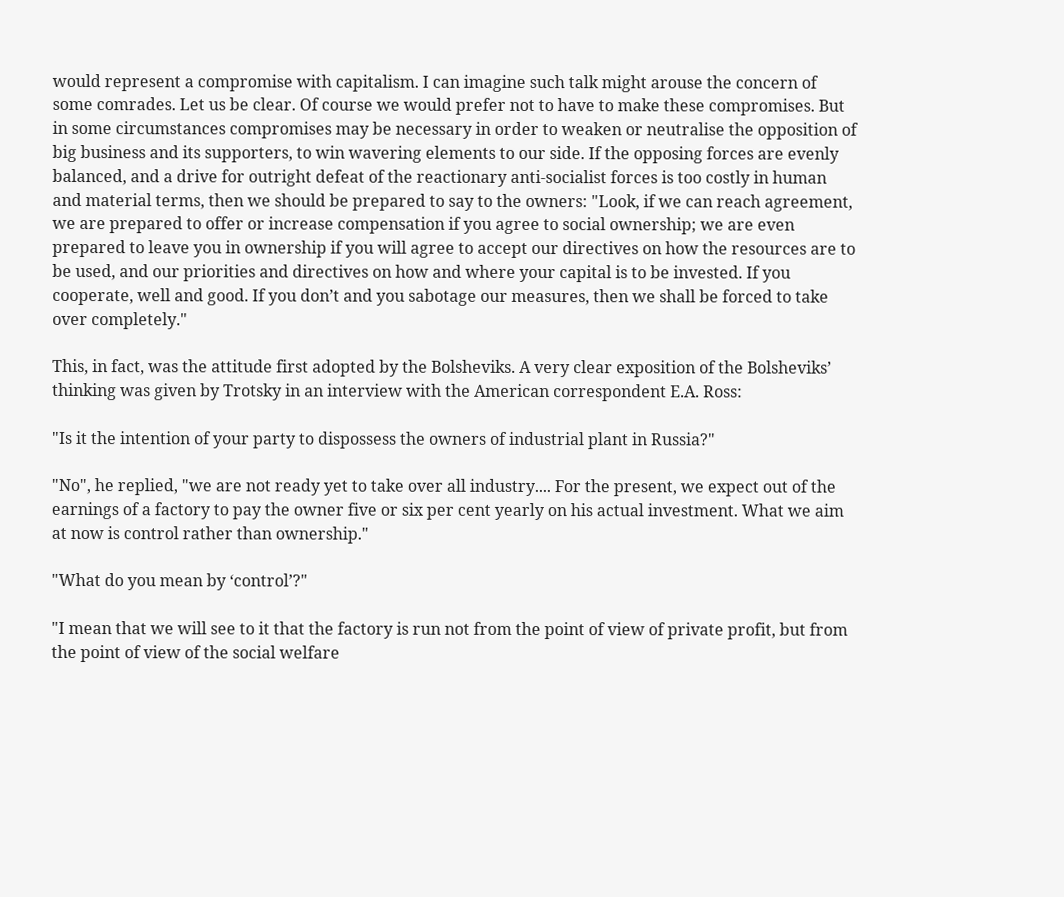would represent a compromise with capitalism. I can imagine such talk might arouse the concern of some comrades. Let us be clear. Of course we would prefer not to have to make these compromises. But in some circumstances compromises may be necessary in order to weaken or neutralise the opposition of big business and its supporters, to win wavering elements to our side. If the opposing forces are evenly balanced, and a drive for outright defeat of the reactionary anti-socialist forces is too costly in human and material terms, then we should be prepared to say to the owners: "Look, if we can reach agreement, we are prepared to offer or increase compensation if you agree to social ownership; we are even prepared to leave you in ownership if you will agree to accept our directives on how the resources are to be used, and our priorities and directives on how and where your capital is to be invested. If you cooperate, well and good. If you don’t and you sabotage our measures, then we shall be forced to take over completely."

This, in fact, was the attitude first adopted by the Bolsheviks. A very clear exposition of the Bolsheviks’ thinking was given by Trotsky in an interview with the American correspondent E.A. Ross:

"Is it the intention of your party to dispossess the owners of industrial plant in Russia?"

"No", he replied, "we are not ready yet to take over all industry.... For the present, we expect out of the earnings of a factory to pay the owner five or six per cent yearly on his actual investment. What we aim at now is control rather than ownership."

"What do you mean by ‘control’?"

"I mean that we will see to it that the factory is run not from the point of view of private profit, but from the point of view of the social welfare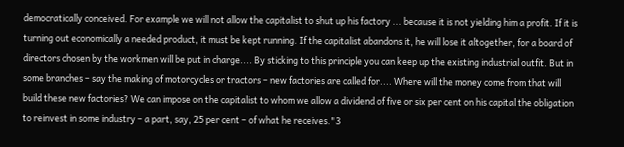democratically conceived. For example we will not allow the capitalist to shut up his factory ... because it is not yielding him a profit. If it is turning out economically a needed product, it must be kept running. If the capitalist abandons it, he will lose it altogether, for a board of directors chosen by the workmen will be put in charge.... By sticking to this principle you can keep up the existing industrial outfit. But in some branches – say the making of motorcycles or tractors – new factories are called for.... Where will the money come from that will build these new factories? We can impose on the capitalist to whom we allow a dividend of five or six per cent on his capital the obligation to reinvest in some industry – a part, say, 25 per cent – of what he receives."3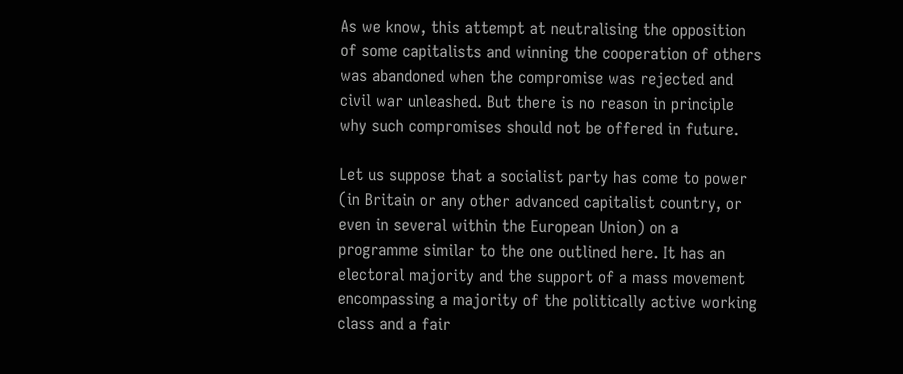As we know, this attempt at neutralising the opposition of some capitalists and winning the cooperation of others was abandoned when the compromise was rejected and civil war unleashed. But there is no reason in principle why such compromises should not be offered in future.

Let us suppose that a socialist party has come to power (in Britain or any other advanced capitalist country, or even in several within the European Union) on a programme similar to the one outlined here. It has an electoral majority and the support of a mass movement encompassing a majority of the politically active working class and a fair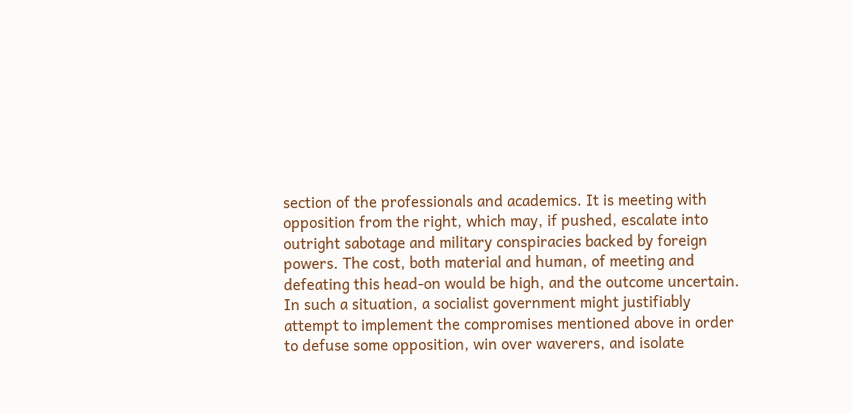section of the professionals and academics. It is meeting with opposition from the right, which may, if pushed, escalate into outright sabotage and military conspiracies backed by foreign powers. The cost, both material and human, of meeting and defeating this head-on would be high, and the outcome uncertain. In such a situation, a socialist government might justifiably attempt to implement the compromises mentioned above in order to defuse some opposition, win over waverers, and isolate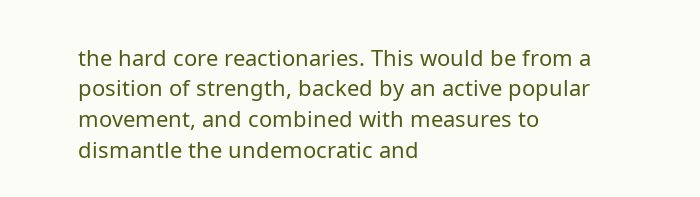the hard core reactionaries. This would be from a position of strength, backed by an active popular movement, and combined with measures to dismantle the undemocratic and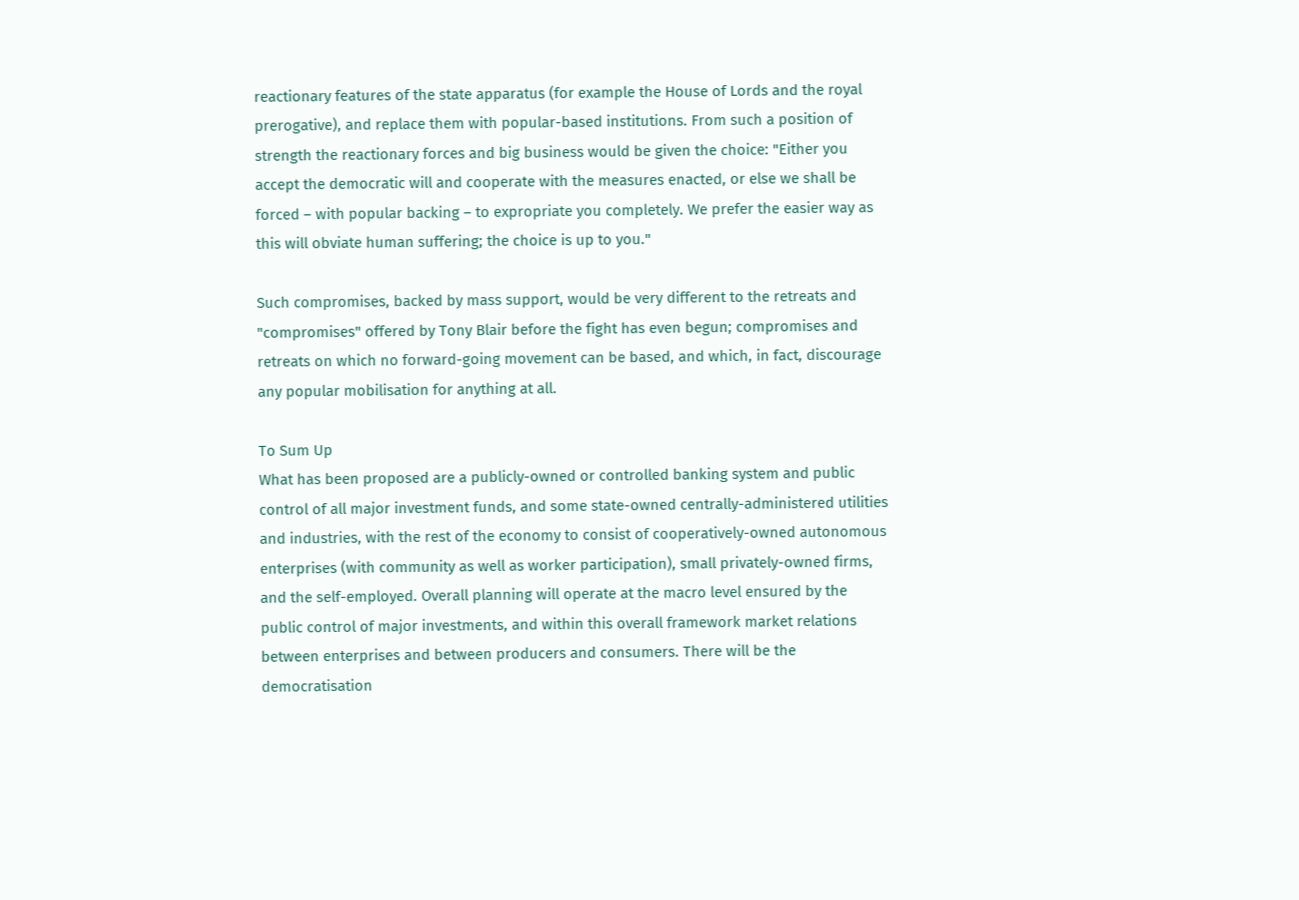reactionary features of the state apparatus (for example the House of Lords and the royal prerogative), and replace them with popular-based institutions. From such a position of strength the reactionary forces and big business would be given the choice: "Either you accept the democratic will and cooperate with the measures enacted, or else we shall be forced – with popular backing – to expropriate you completely. We prefer the easier way as this will obviate human suffering; the choice is up to you."

Such compromises, backed by mass support, would be very different to the retreats and "compromises" offered by Tony Blair before the fight has even begun; compromises and retreats on which no forward-going movement can be based, and which, in fact, discourage any popular mobilisation for anything at all.

To Sum Up
What has been proposed are a publicly-owned or controlled banking system and public control of all major investment funds, and some state-owned centrally-administered utilities and industries, with the rest of the economy to consist of cooperatively-owned autonomous enterprises (with community as well as worker participation), small privately-owned firms, and the self-employed. Overall planning will operate at the macro level ensured by the public control of major investments, and within this overall framework market relations between enterprises and between producers and consumers. There will be the democratisation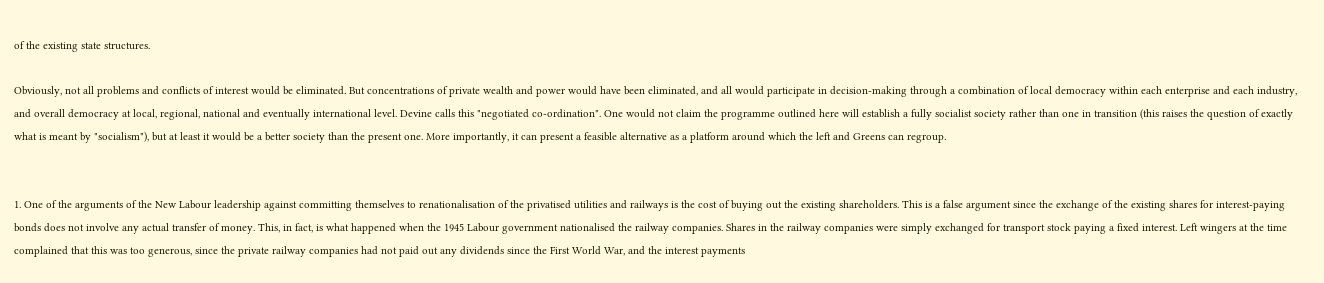of the existing state structures.

Obviously, not all problems and conflicts of interest would be eliminated. But concentrations of private wealth and power would have been eliminated, and all would participate in decision-making through a combination of local democracy within each enterprise and each industry, and overall democracy at local, regional, national and eventually international level. Devine calls this "negotiated co-ordination". One would not claim the programme outlined here will establish a fully socialist society rather than one in transition (this raises the question of exactly what is meant by "socialism"), but at least it would be a better society than the present one. More importantly, it can present a feasible alternative as a platform around which the left and Greens can regroup.


1. One of the arguments of the New Labour leadership against committing themselves to renationalisation of the privatised utilities and railways is the cost of buying out the existing shareholders. This is a false argument since the exchange of the existing shares for interest-paying bonds does not involve any actual transfer of money. This, in fact, is what happened when the 1945 Labour government nationalised the railway companies. Shares in the railway companies were simply exchanged for transport stock paying a fixed interest. Left wingers at the time complained that this was too generous, since the private railway companies had not paid out any dividends since the First World War, and the interest payments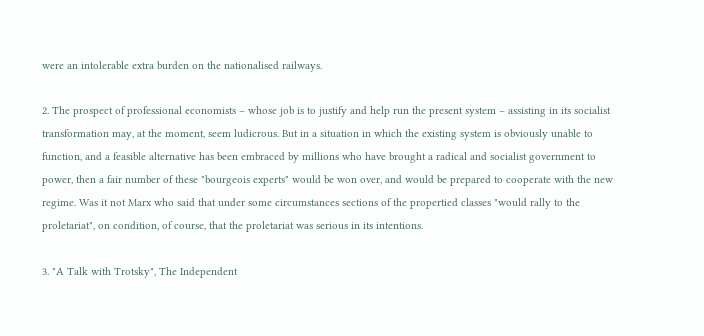were an intolerable extra burden on the nationalised railways.

2. The prospect of professional economists – whose job is to justify and help run the present system – assisting in its socialist transformation may, at the moment, seem ludicrous. But in a situation in which the existing system is obviously unable to function, and a feasible alternative has been embraced by millions who have brought a radical and socialist government to power, then a fair number of these "bourgeois experts" would be won over, and would be prepared to cooperate with the new regime. Was it not Marx who said that under some circumstances sections of the propertied classes "would rally to the proletariat", on condition, of course, that the proletariat was serious in its intentions.

3. "A Talk with Trotsky", The Independent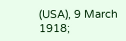(USA), 9 March 1918;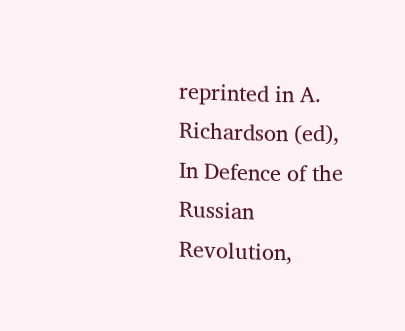reprinted in A. Richardson (ed), In Defence of the Russian Revolution,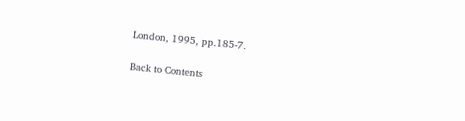London, 1995, pp.185-7.

Back to Contents